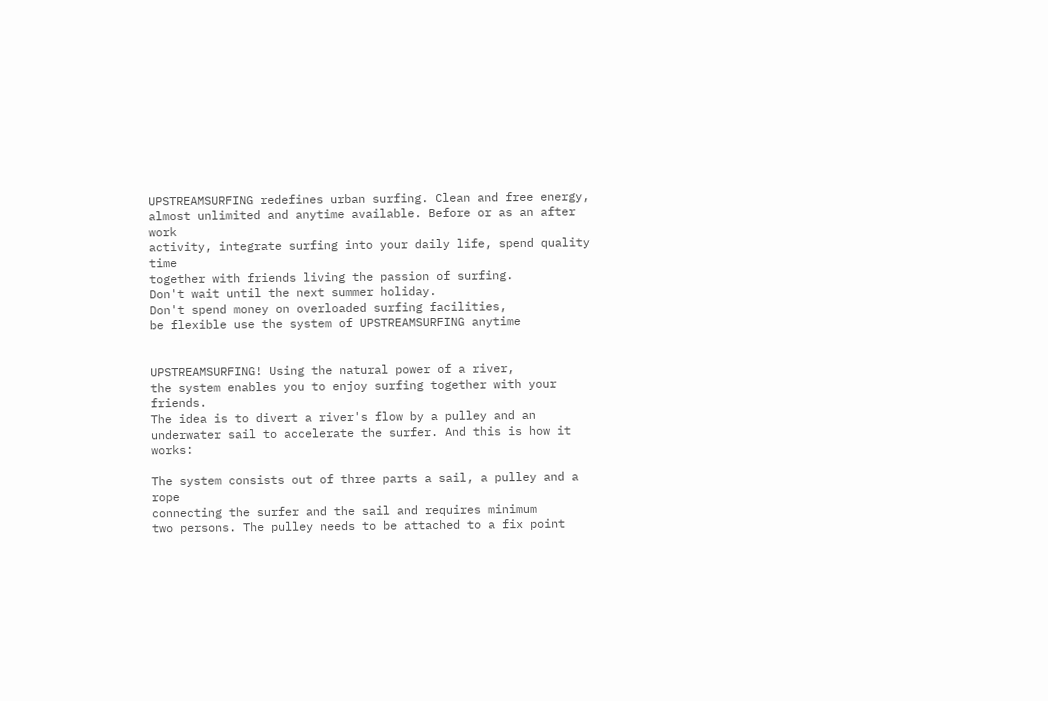UPSTREAMSURFING redefines urban surfing. Clean and free energy,
almost unlimited and anytime available. Before or as an after work
activity, integrate surfing into your daily life, spend quality time
together with friends living the passion of surfing.
Don't wait until the next summer holiday.
Don't spend money on overloaded surfing facilities,
be flexible use the system of UPSTREAMSURFING anytime


UPSTREAMSURFING! Using the natural power of a river,
the system enables you to enjoy surfing together with your friends.
The idea is to divert a river's flow by a pulley and an
underwater sail to accelerate the surfer. And this is how it works:

The system consists out of three parts a sail, a pulley and a rope
connecting the surfer and the sail and requires minimum
two persons. The pulley needs to be attached to a fix point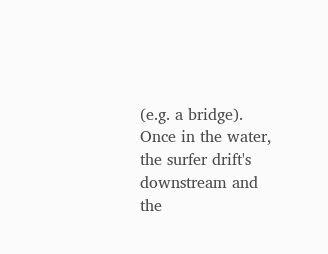(e.g. a bridge).
Once in the water, the surfer drift's downstream and the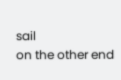sail
on the other end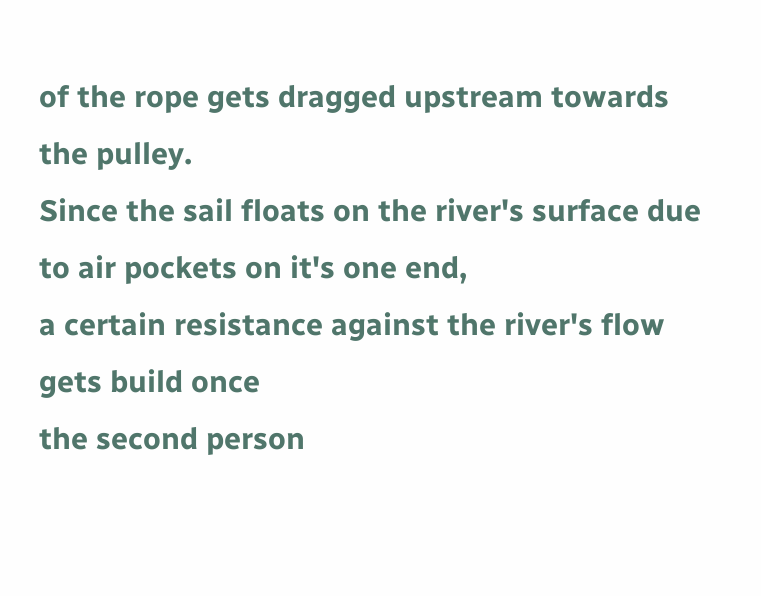of the rope gets dragged upstream towards the pulley.
Since the sail floats on the river's surface due to air pockets on it's one end,
a certain resistance against the river's flow gets build once
the second person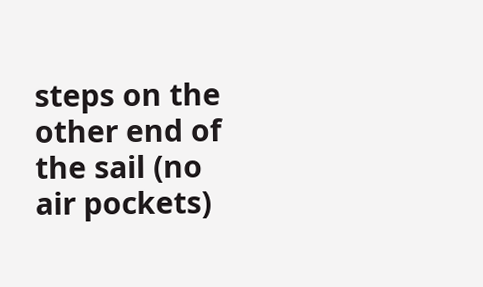steps on the other end of the sail (no air pockets)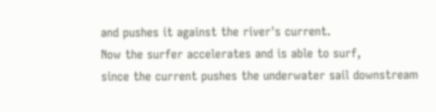and pushes it against the river's current.
Now the surfer accelerates and is able to surf,
since the current pushes the underwater sail downstream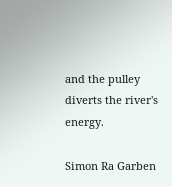and the pulley diverts the river's energy.

Simon Ra Garben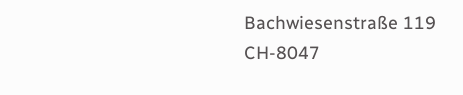Bachwiesenstraße 119
CH-8047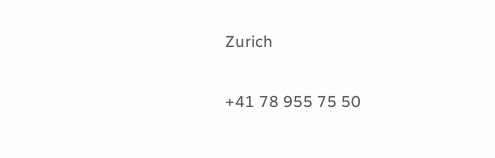Zurich

+41 78 955 75 50